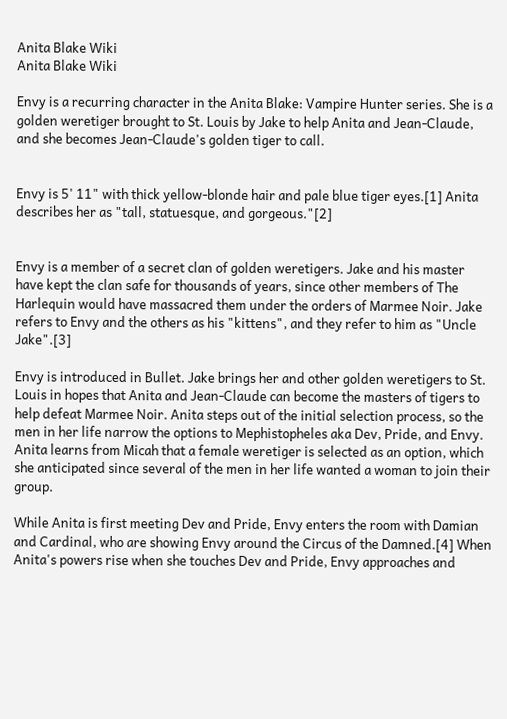Anita Blake Wiki
Anita Blake Wiki

Envy is a recurring character in the Anita Blake: Vampire Hunter series. She is a golden weretiger brought to St. Louis by Jake to help Anita and Jean-Claude, and she becomes Jean-Claude's golden tiger to call.


Envy is 5' 11" with thick yellow-blonde hair and pale blue tiger eyes.[1] Anita describes her as "tall, statuesque, and gorgeous."[2]


Envy is a member of a secret clan of golden weretigers. Jake and his master have kept the clan safe for thousands of years, since other members of The Harlequin would have massacred them under the orders of Marmee Noir. Jake refers to Envy and the others as his "kittens", and they refer to him as "Uncle Jake".[3]

Envy is introduced in Bullet. Jake brings her and other golden weretigers to St. Louis in hopes that Anita and Jean-Claude can become the masters of tigers to help defeat Marmee Noir. Anita steps out of the initial selection process, so the men in her life narrow the options to Mephistopheles aka Dev, Pride, and Envy. Anita learns from Micah that a female weretiger is selected as an option, which she anticipated since several of the men in her life wanted a woman to join their group.

While Anita is first meeting Dev and Pride, Envy enters the room with Damian and Cardinal, who are showing Envy around the Circus of the Damned.[4] When Anita's powers rise when she touches Dev and Pride, Envy approaches and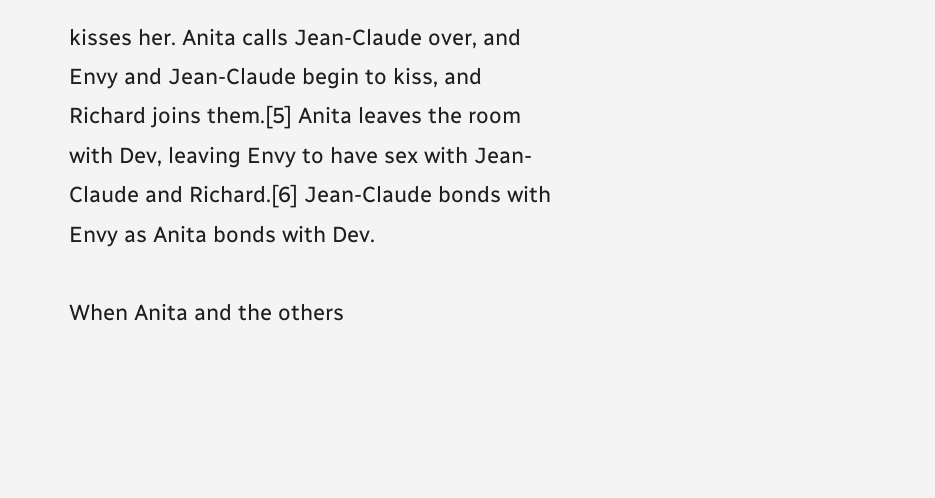kisses her. Anita calls Jean-Claude over, and Envy and Jean-Claude begin to kiss, and Richard joins them.[5] Anita leaves the room with Dev, leaving Envy to have sex with Jean-Claude and Richard.[6] Jean-Claude bonds with Envy as Anita bonds with Dev.

When Anita and the others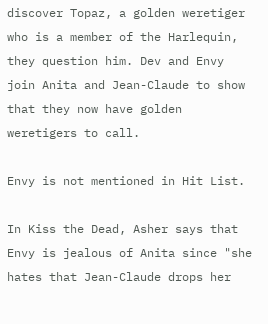discover Topaz, a golden weretiger who is a member of the Harlequin, they question him. Dev and Envy join Anita and Jean-Claude to show that they now have golden weretigers to call.

Envy is not mentioned in Hit List.

In Kiss the Dead, Asher says that Envy is jealous of Anita since "she hates that Jean-Claude drops her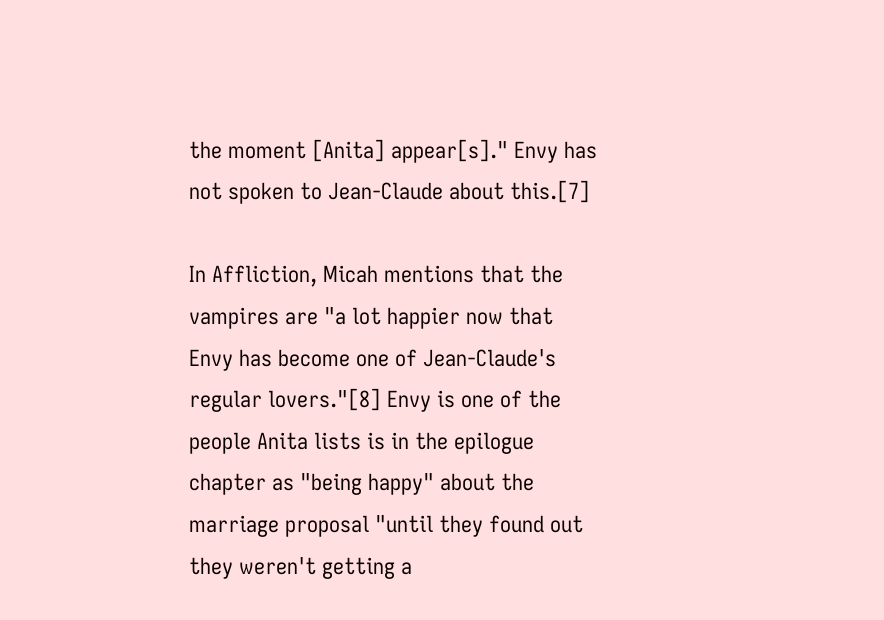the moment [Anita] appear[s]." Envy has not spoken to Jean-Claude about this.[7]

In Affliction, Micah mentions that the vampires are "a lot happier now that Envy has become one of Jean-Claude's regular lovers."[8] Envy is one of the people Anita lists is in the epilogue chapter as "being happy" about the marriage proposal "until they found out they weren't getting a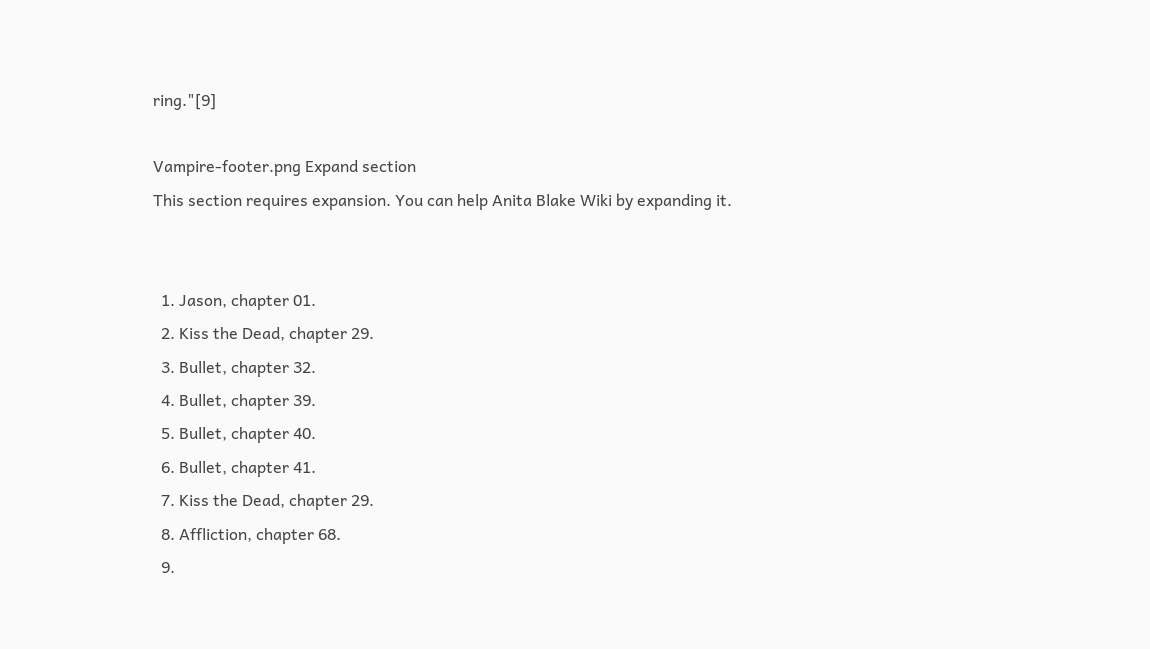ring."[9]

Vampire-footer.png Expand section
This section requires expansion. You can help Anita Blake Wiki by expanding it.


  1. Jason, chapter 01.
  2. Kiss the Dead, chapter 29.
  3. Bullet, chapter 32.
  4. Bullet, chapter 39.
  5. Bullet, chapter 40.
  6. Bullet, chapter 41.
  7. Kiss the Dead, chapter 29.
  8. Affliction, chapter 68.
  9.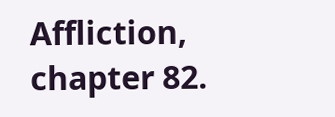Affliction, chapter 82.